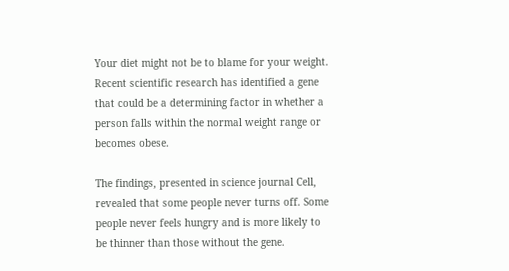Your diet might not be to blame for your weight. Recent scientific research has identified a gene that could be a determining factor in whether a person falls within the normal weight range or becomes obese.

The findings, presented in science journal Cell, revealed that some people never turns off. Some people never feels hungry and is more likely to be thinner than those without the gene.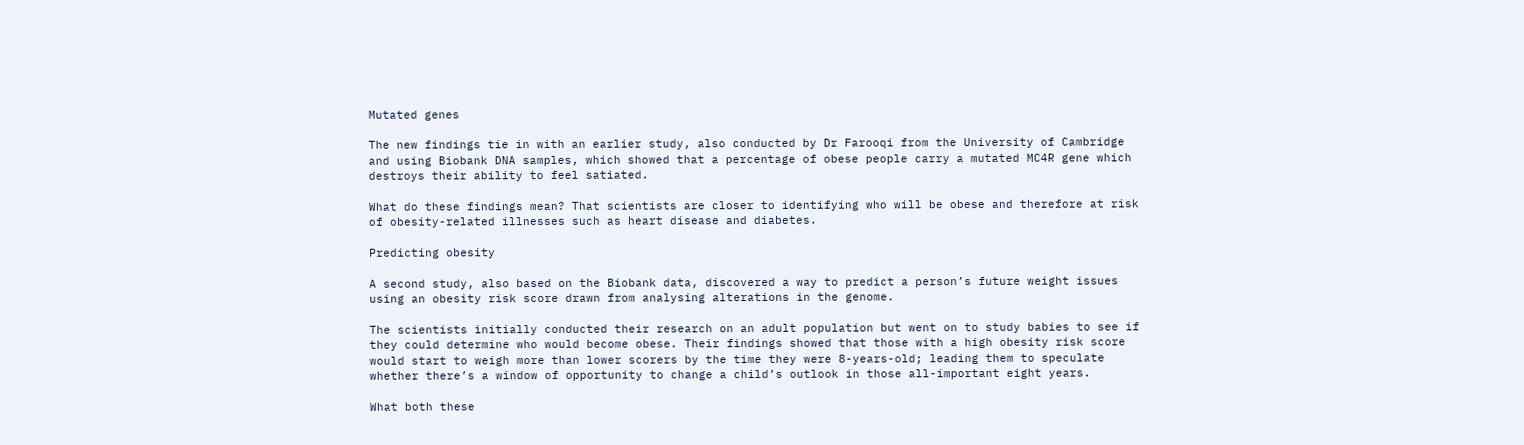Mutated genes

The new findings tie in with an earlier study, also conducted by Dr Farooqi from the University of Cambridge and using Biobank DNA samples, which showed that a percentage of obese people carry a mutated MC4R gene which destroys their ability to feel satiated.

What do these findings mean? That scientists are closer to identifying who will be obese and therefore at risk of obesity-related illnesses such as heart disease and diabetes.

Predicting obesity

A second study, also based on the Biobank data, discovered a way to predict a person’s future weight issues using an obesity risk score drawn from analysing alterations in the genome.

The scientists initially conducted their research on an adult population but went on to study babies to see if they could determine who would become obese. Their findings showed that those with a high obesity risk score would start to weigh more than lower scorers by the time they were 8-years-old; leading them to speculate whether there’s a window of opportunity to change a child’s outlook in those all-important eight years.

What both these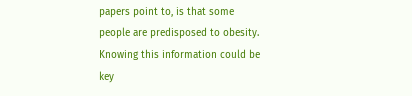papers point to, is that some people are predisposed to obesity. Knowing this information could be key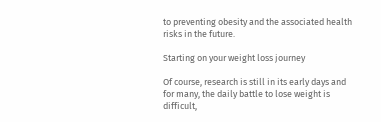to preventing obesity and the associated health risks in the future.

Starting on your weight loss journey

Of course, research is still in its early days and for many, the daily battle to lose weight is difficult,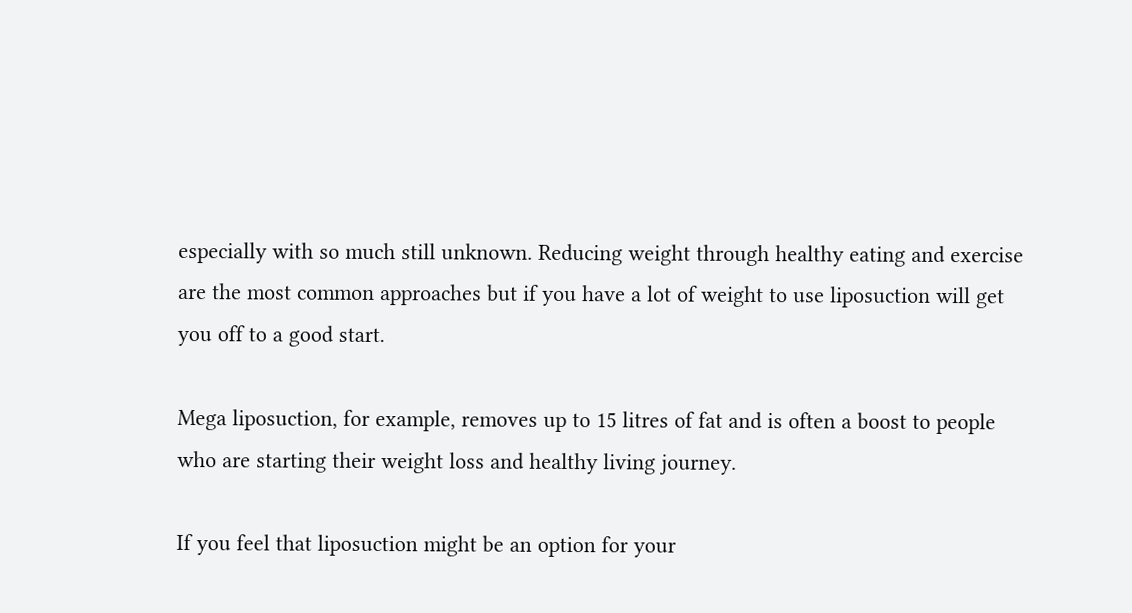especially with so much still unknown. Reducing weight through healthy eating and exercise are the most common approaches but if you have a lot of weight to use liposuction will get you off to a good start.

Mega liposuction, for example, removes up to 15 litres of fat and is often a boost to people who are starting their weight loss and healthy living journey.

If you feel that liposuction might be an option for your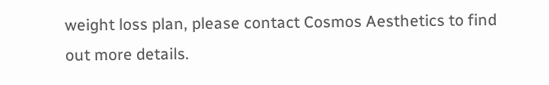weight loss plan, please contact Cosmos Aesthetics to find out more details.